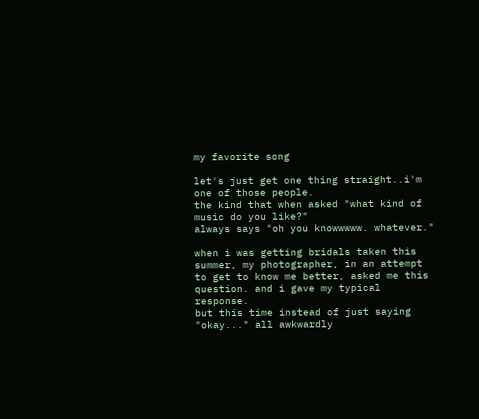my favorite song

let's just get one thing straight..i'm one of those people.
the kind that when asked "what kind of music do you like?"
always says "oh you knowwwww. whatever."

when i was getting bridals taken this summer, my photographer, in an attempt to get to know me better, asked me this question. and i gave my typical response.
but this time instead of just saying "okay..." all awkwardly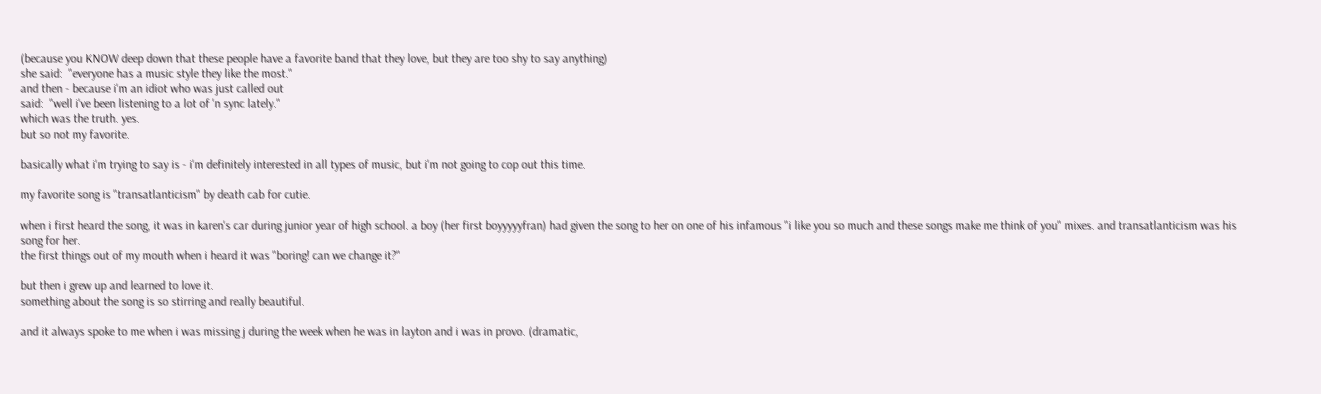(because you KNOW deep down that these people have a favorite band that they love, but they are too shy to say anything)
she said:  "everyone has a music style they like the most."
and then - because i'm an idiot who was just called out
said:  "well i've been listening to a lot of 'n sync lately."
which was the truth. yes.
but so not my favorite.

basically what i'm trying to say is - i'm definitely interested in all types of music, but i'm not going to cop out this time.

my favorite song is "transatlanticism" by death cab for cutie.

when i first heard the song, it was in karen's car during junior year of high school. a boy (her first boyyyyyfran) had given the song to her on one of his infamous "i like you so much and these songs make me think of you" mixes. and transatlanticism was his song for her.
the first things out of my mouth when i heard it was "boring! can we change it?"

but then i grew up and learned to love it.
something about the song is so stirring and really beautiful.

and it always spoke to me when i was missing j during the week when he was in layton and i was in provo. (dramatic,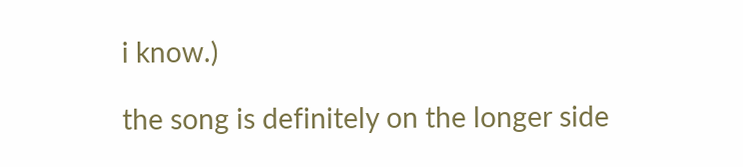i know.)

the song is definitely on the longer side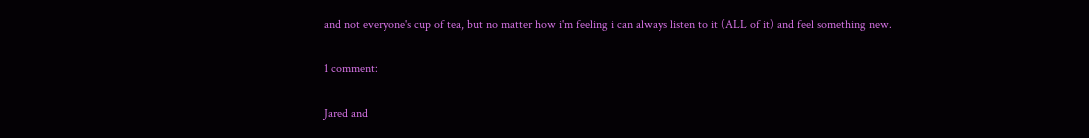and not everyone's cup of tea, but no matter how i'm feeling i can always listen to it (ALL of it) and feel something new.

1 comment:

Jared and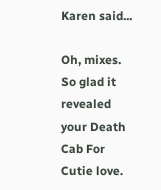Karen said...

Oh, mixes. So glad it revealed your Death Cab For Cutie love.